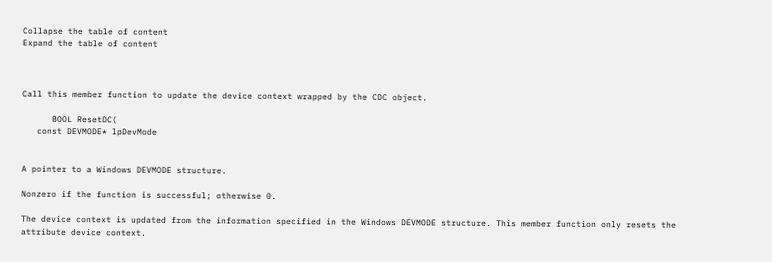Collapse the table of content
Expand the table of content



Call this member function to update the device context wrapped by the CDC object.

      BOOL ResetDC(
   const DEVMODE* lpDevMode


A pointer to a Windows DEVMODE structure.

Nonzero if the function is successful; otherwise 0.

The device context is updated from the information specified in the Windows DEVMODE structure. This member function only resets the attribute device context.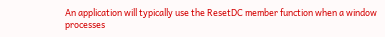An application will typically use the ResetDC member function when a window processes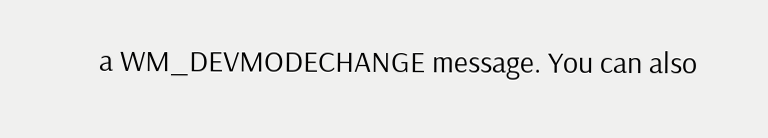a WM_DEVMODECHANGE message. You can also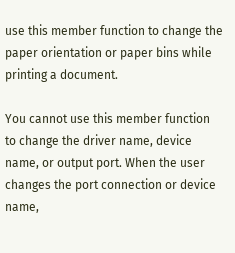use this member function to change the paper orientation or paper bins while printing a document.

You cannot use this member function to change the driver name, device name, or output port. When the user changes the port connection or device name,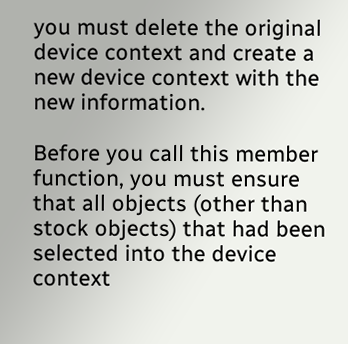you must delete the original device context and create a new device context with the new information.

Before you call this member function, you must ensure that all objects (other than stock objects) that had been selected into the device context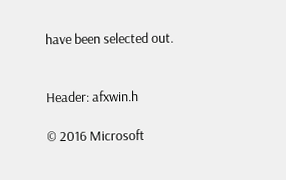have been selected out.


Header: afxwin.h

© 2016 Microsoft